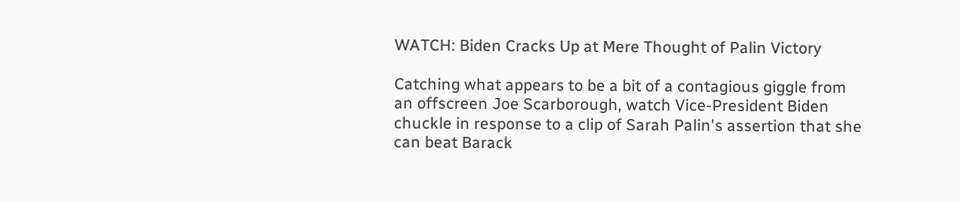WATCH: Biden Cracks Up at Mere Thought of Palin Victory

Catching what appears to be a bit of a contagious giggle from an offscreen Joe Scarborough, watch Vice-President Biden chuckle in response to a clip of Sarah Palin's assertion that she can beat Barack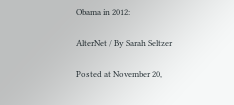Obama in 2012:

AlterNet / By Sarah Seltzer

Posted at November 20,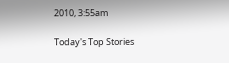2010, 3:55am

Today's Top Stories